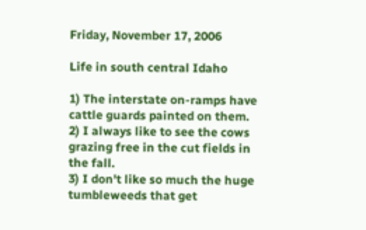Friday, November 17, 2006

Life in south central Idaho

1) The interstate on-ramps have cattle guards painted on them.
2) I always like to see the cows grazing free in the cut fields in the fall.
3) I don't like so much the huge tumbleweeds that get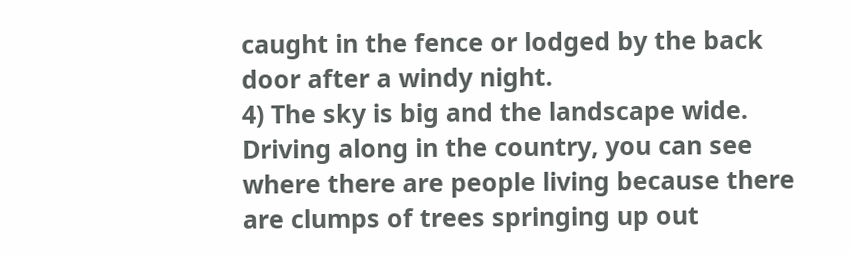caught in the fence or lodged by the back door after a windy night.
4) The sky is big and the landscape wide. Driving along in the country, you can see where there are people living because there are clumps of trees springing up out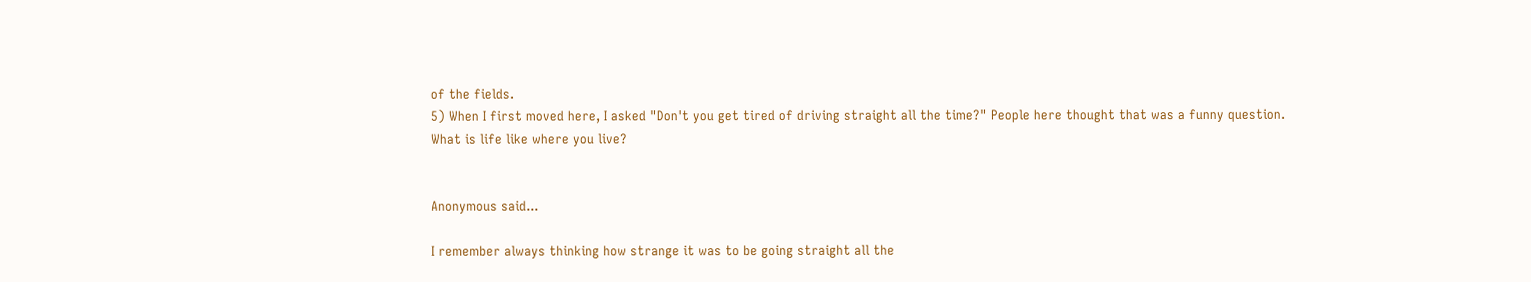of the fields.
5) When I first moved here, I asked "Don't you get tired of driving straight all the time?" People here thought that was a funny question.
What is life like where you live?


Anonymous said...

I remember always thinking how strange it was to be going straight all the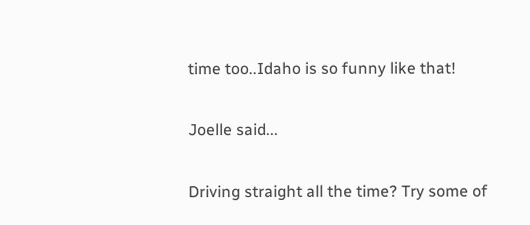time too..Idaho is so funny like that!

Joelle said...

Driving straight all the time? Try some of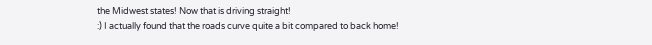the Midwest states! Now that is driving straight!
:) I actually found that the roads curve quite a bit compared to back home!